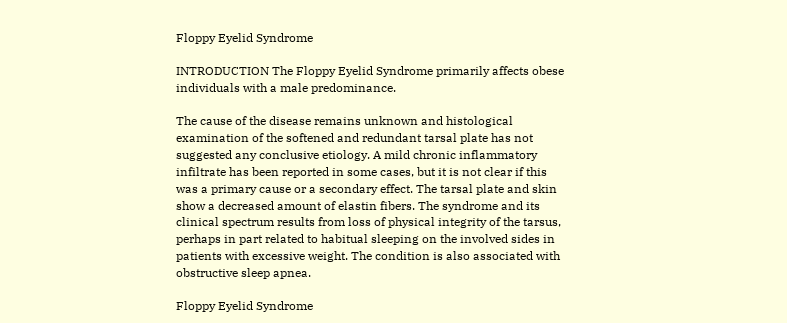Floppy Eyelid Syndrome

INTRODUCTION The Floppy Eyelid Syndrome primarily affects obese individuals with a male predominance.

The cause of the disease remains unknown and histological examination of the softened and redundant tarsal plate has not suggested any conclusive etiology. A mild chronic inflammatory infiltrate has been reported in some cases, but it is not clear if this was a primary cause or a secondary effect. The tarsal plate and skin show a decreased amount of elastin fibers. The syndrome and its clinical spectrum results from loss of physical integrity of the tarsus, perhaps in part related to habitual sleeping on the involved sides in patients with excessive weight. The condition is also associated with obstructive sleep apnea.

Floppy Eyelid Syndrome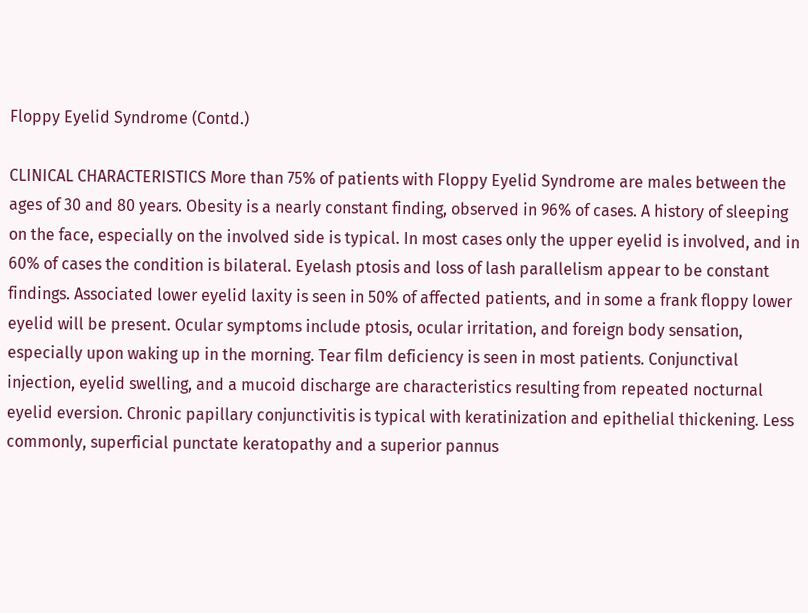Floppy Eyelid Syndrome (Contd.)

CLINICAL CHARACTERISTICS More than 75% of patients with Floppy Eyelid Syndrome are males between the ages of 30 and 80 years. Obesity is a nearly constant finding, observed in 96% of cases. A history of sleeping on the face, especially on the involved side is typical. In most cases only the upper eyelid is involved, and in 60% of cases the condition is bilateral. Eyelash ptosis and loss of lash parallelism appear to be constant findings. Associated lower eyelid laxity is seen in 50% of affected patients, and in some a frank floppy lower eyelid will be present. Ocular symptoms include ptosis, ocular irritation, and foreign body sensation, especially upon waking up in the morning. Tear film deficiency is seen in most patients. Conjunctival injection, eyelid swelling, and a mucoid discharge are characteristics resulting from repeated nocturnal eyelid eversion. Chronic papillary conjunctivitis is typical with keratinization and epithelial thickening. Less commonly, superficial punctate keratopathy and a superior pannus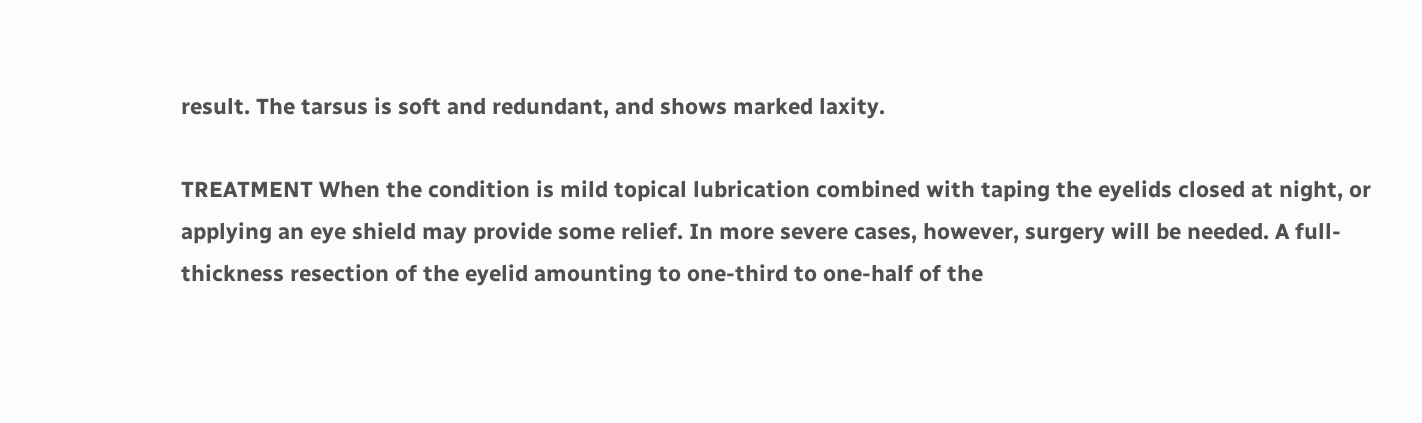result. The tarsus is soft and redundant, and shows marked laxity.

TREATMENT When the condition is mild topical lubrication combined with taping the eyelids closed at night, or applying an eye shield may provide some relief. In more severe cases, however, surgery will be needed. A full-thickness resection of the eyelid amounting to one-third to one-half of the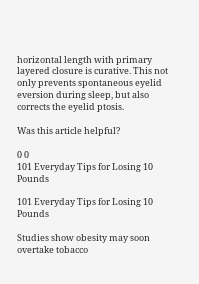horizontal length with primary layered closure is curative. This not only prevents spontaneous eyelid eversion during sleep, but also corrects the eyelid ptosis.

Was this article helpful?

0 0
101 Everyday Tips for Losing 10 Pounds

101 Everyday Tips for Losing 10 Pounds

Studies show obesity may soon overtake tobacco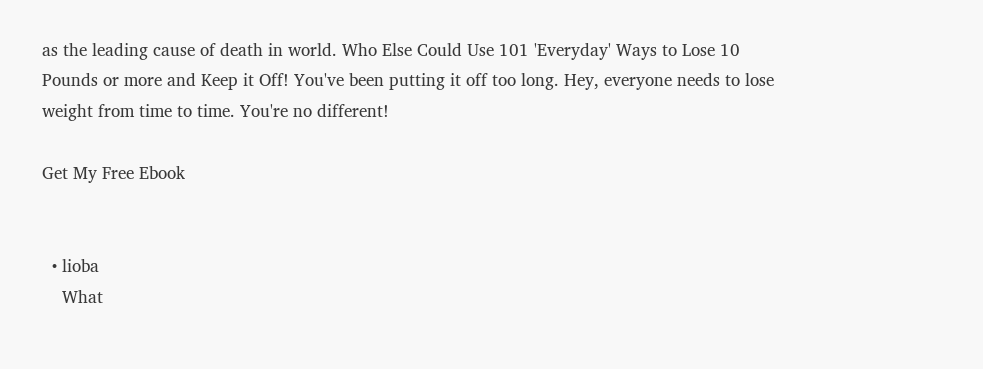as the leading cause of death in world. Who Else Could Use 101 'Everyday' Ways to Lose 10 Pounds or more and Keep it Off! You've been putting it off too long. Hey, everyone needs to lose weight from time to time. You're no different!

Get My Free Ebook


  • lioba
    What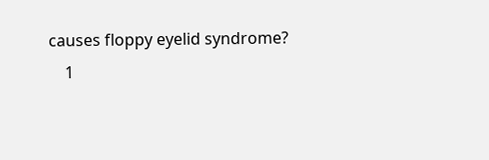causes floppy eyelid syndrome?
    1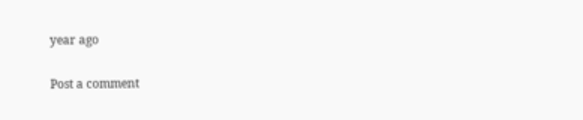year ago

Post a comment